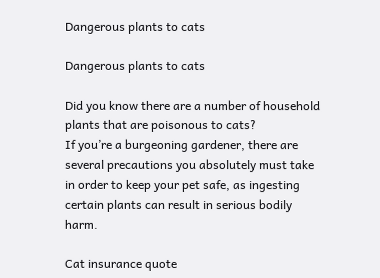Dangerous plants to cats

Dangerous plants to cats

Did you know there are a number of household plants that are poisonous to cats?
If you’re a burgeoning gardener, there are several precautions you absolutely must take in order to keep your pet safe, as ingesting certain plants can result in serious bodily harm.

Cat insurance quote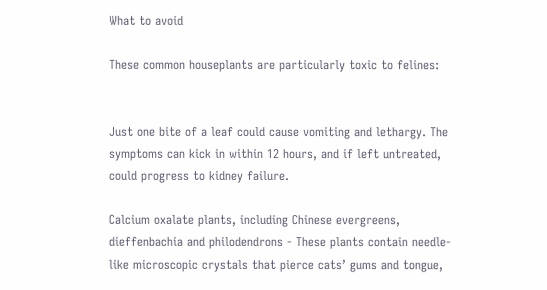What to avoid

These common houseplants are particularly toxic to felines:


Just one bite of a leaf could cause vomiting and lethargy. The symptoms can kick in within 12 hours, and if left untreated, could progress to kidney failure.

Calcium oxalate plants, including Chinese evergreens, dieffenbachia and philodendrons - These plants contain needle-like microscopic crystals that pierce cats’ gums and tongue,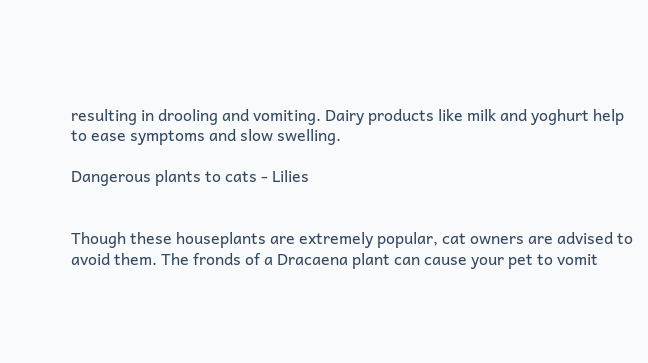resulting in drooling and vomiting. Dairy products like milk and yoghurt help to ease symptoms and slow swelling.

Dangerous plants to cats - Lilies


Though these houseplants are extremely popular, cat owners are advised to avoid them. The fronds of a Dracaena plant can cause your pet to vomit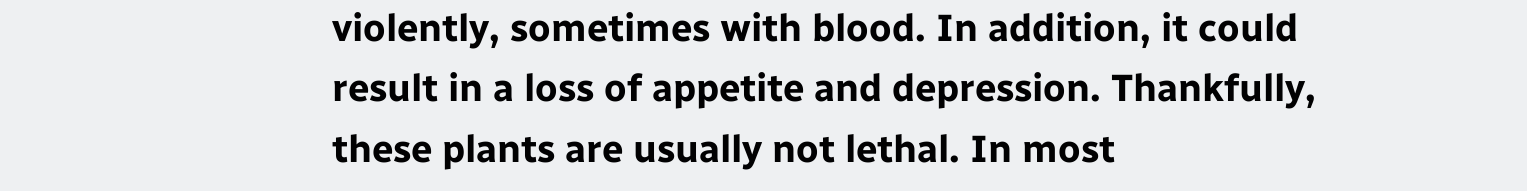violently, sometimes with blood. In addition, it could result in a loss of appetite and depression. Thankfully, these plants are usually not lethal. In most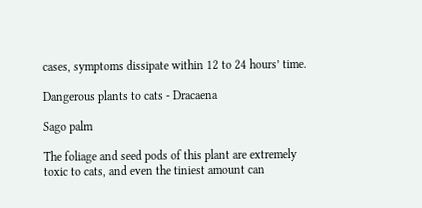cases, symptoms dissipate within 12 to 24 hours’ time.

Dangerous plants to cats - Dracaena

Sago palm

The foliage and seed pods of this plant are extremely toxic to cats, and even the tiniest amount can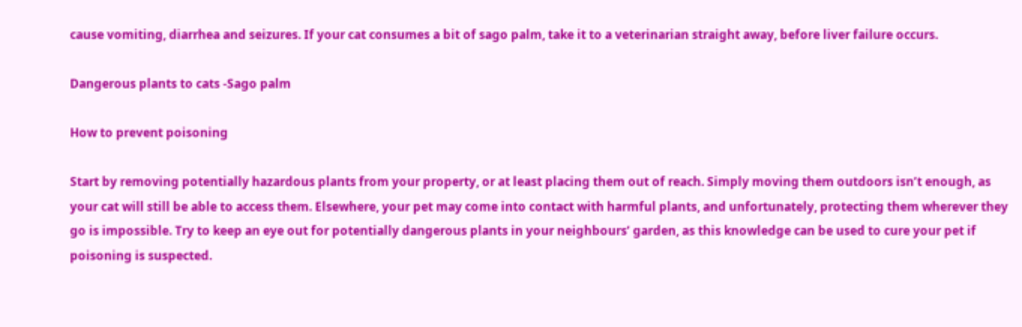cause vomiting, diarrhea and seizures. If your cat consumes a bit of sago palm, take it to a veterinarian straight away, before liver failure occurs.

Dangerous plants to cats -Sago palm

How to prevent poisoning

Start by removing potentially hazardous plants from your property, or at least placing them out of reach. Simply moving them outdoors isn’t enough, as your cat will still be able to access them. Elsewhere, your pet may come into contact with harmful plants, and unfortunately, protecting them wherever they go is impossible. Try to keep an eye out for potentially dangerous plants in your neighbours’ garden, as this knowledge can be used to cure your pet if poisoning is suspected.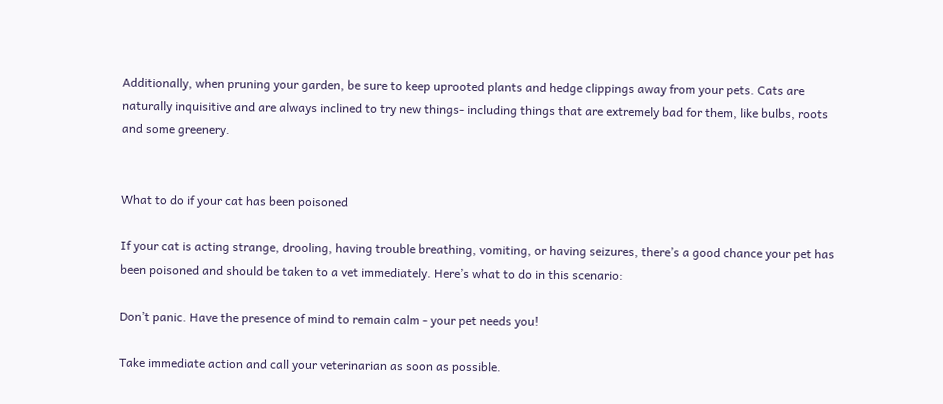Additionally, when pruning your garden, be sure to keep uprooted plants and hedge clippings away from your pets. Cats are naturally inquisitive and are always inclined to try new things- including things that are extremely bad for them, like bulbs, roots and some greenery.


What to do if your cat has been poisoned

If your cat is acting strange, drooling, having trouble breathing, vomiting, or having seizures, there’s a good chance your pet has been poisoned and should be taken to a vet immediately. Here’s what to do in this scenario:

Don’t panic. Have the presence of mind to remain calm - your pet needs you!

Take immediate action and call your veterinarian as soon as possible.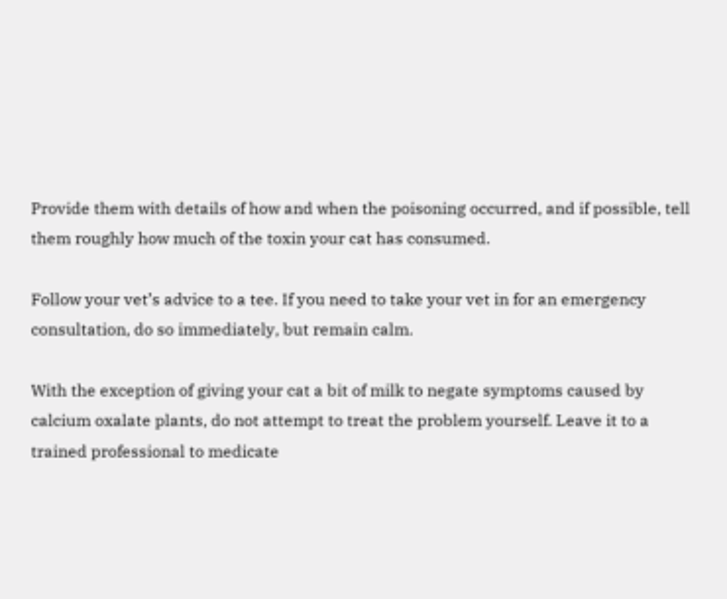Provide them with details of how and when the poisoning occurred, and if possible, tell them roughly how much of the toxin your cat has consumed.

Follow your vet’s advice to a tee. If you need to take your vet in for an emergency consultation, do so immediately, but remain calm.

With the exception of giving your cat a bit of milk to negate symptoms caused by calcium oxalate plants, do not attempt to treat the problem yourself. Leave it to a trained professional to medicate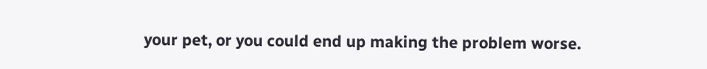your pet, or you could end up making the problem worse.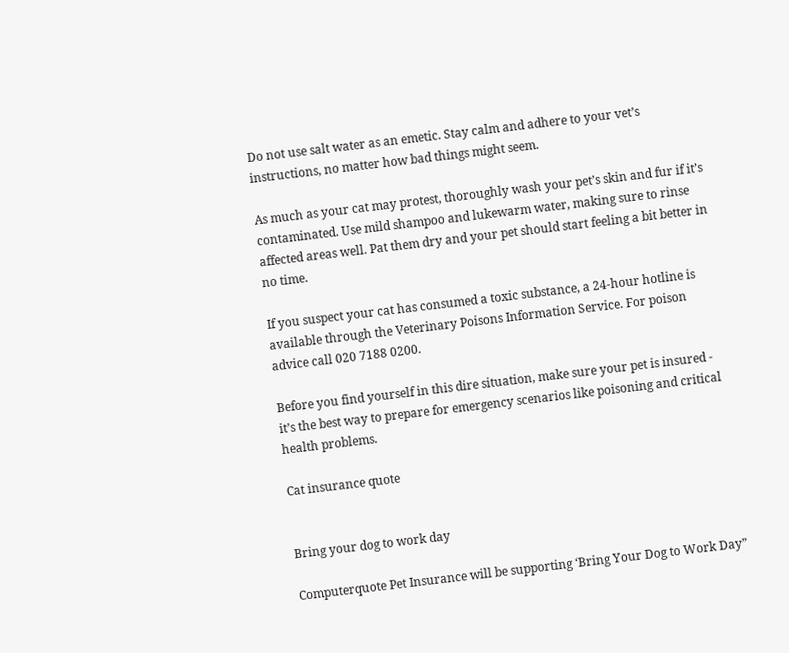Do not use salt water as an emetic. Stay calm and adhere to your vet’s instructions, no matter how bad things might seem.

As much as your cat may protest, thoroughly wash your pet’s skin and fur if it’s contaminated. Use mild shampoo and lukewarm water, making sure to rinse affected areas well. Pat them dry and your pet should start feeling a bit better in no time.

If you suspect your cat has consumed a toxic substance, a 24-hour hotline is available through the Veterinary Poisons Information Service. For poison advice call 020 7188 0200.

Before you find yourself in this dire situation, make sure your pet is insured - it’s the best way to prepare for emergency scenarios like poisoning and critical health problems.

Cat insurance quote


Bring your dog to work day

Computerquote Pet Insurance will be supporting ‘Bring Your Dog to Work Day”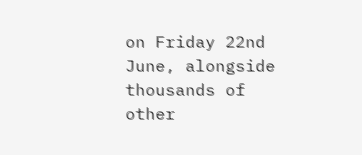on Friday 22nd June, alongside thousands of other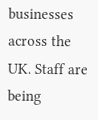businesses across the UK. Staff are being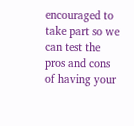encouraged to take part so we can test the pros and cons of having your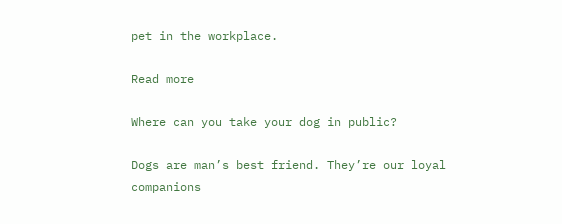pet in the workplace.

Read more

Where can you take your dog in public?

Dogs are man’s best friend. They’re our loyal companions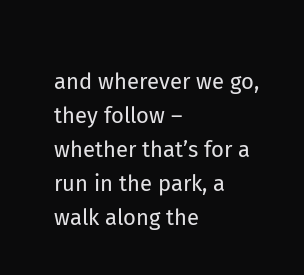and wherever we go, they follow – whether that’s for a run in the park, a walk along the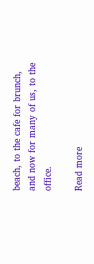beach, to the cafe for brunch, and now for many of us, to the office.

Read more